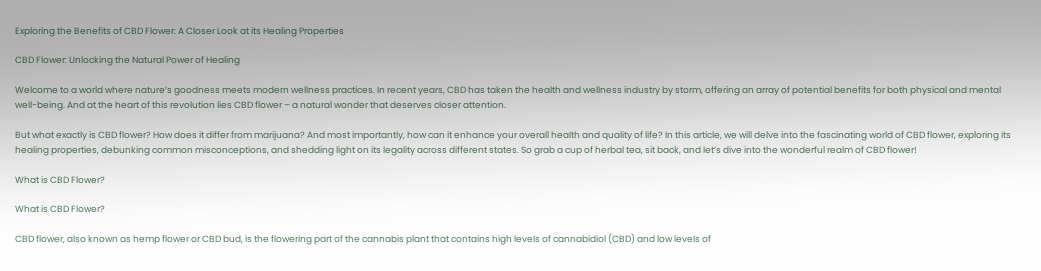Exploring the Benefits of CBD Flower: A Closer Look at its Healing Properties

CBD Flower: Unlocking the Natural Power of Healing

Welcome to a world where nature’s goodness meets modern wellness practices. In recent years, CBD has taken the health and wellness industry by storm, offering an array of potential benefits for both physical and mental well-being. And at the heart of this revolution lies CBD flower – a natural wonder that deserves closer attention.

But what exactly is CBD flower? How does it differ from marijuana? And most importantly, how can it enhance your overall health and quality of life? In this article, we will delve into the fascinating world of CBD flower, exploring its healing properties, debunking common misconceptions, and shedding light on its legality across different states. So grab a cup of herbal tea, sit back, and let’s dive into the wonderful realm of CBD flower!

What is CBD Flower?

What is CBD Flower?

CBD flower, also known as hemp flower or CBD bud, is the flowering part of the cannabis plant that contains high levels of cannabidiol (CBD) and low levels of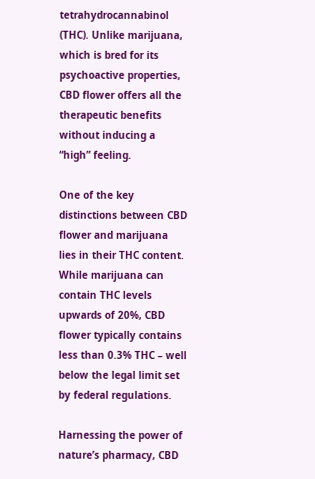tetrahydrocannabinol (THC). Unlike marijuana, which is bred for its psychoactive properties, CBD flower offers all the therapeutic benefits without inducing a “high” feeling.

One of the key distinctions between CBD flower and marijuana lies in their THC content. While marijuana can contain THC levels upwards of 20%, CBD flower typically contains less than 0.3% THC – well below the legal limit set by federal regulations.

Harnessing the power of nature’s pharmacy, CBD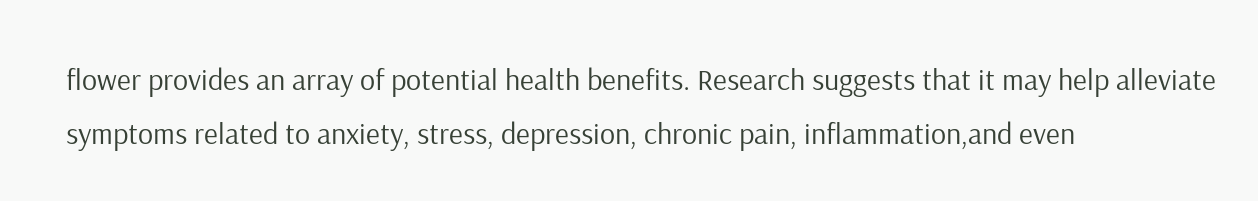flower provides an array of potential health benefits. Research suggests that it may help alleviate symptoms related to anxiety, stress, depression, chronic pain, inflammation,and even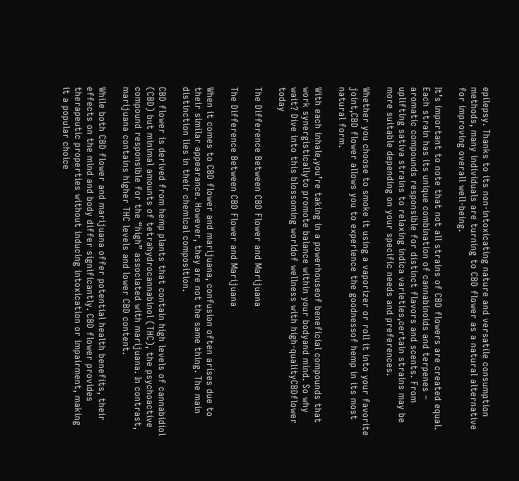epilepsy. Thanks to its non-intoxicating nature and versatile consumption methods, many individuals are turning to CBD flower as a natural alternative for improving overall well-being.

It’s important to note that not all strains of CBD flowers are created equal. Each strain has its unique combination of cannabinoids and terpenes – aromatic compounds responsible for distinct flavors and scents. From uplifting sativa strains to relaxing indica varieties,certain strains may be more suitable depending on your specific needs and preferences.

Whether you choose to smoke it using a vaporizer or roll it into your favorite joint,CBD flower allows you to experience the goodnessof hemp in its most natural form.

With each inhale,you’re taking in a powerhouseof beneficial compounds that work synergisticallyto promote balance within your bodyand mind. So why wait? Dive into this blossoming worldof wellness with high-qualityCBDflower today

The Difference Between CBD Flower and Marijuana

The Difference Between CBD Flower and Marijuana

When it comes to CBD flower and marijuana, confusion often arises due to their similar appearance. However, they are not the same thing. The main distinction lies in their chemical composition.

CBD flower is derived from hemp plants that contain high levels of cannabidiol (CBD) but minimal amounts of tetrahydrocannabinol (THC), the psychoactive compound responsible for the “high” associated with marijuana. In contrast, marijuana contains higher THC levels and lower CBD content.

While both CBD flower and marijuana offer potential health benefits, their effects on the mind and body differ significantly. CBD flower provides therapeutic properties without inducing intoxication or impairment, making it a popular choice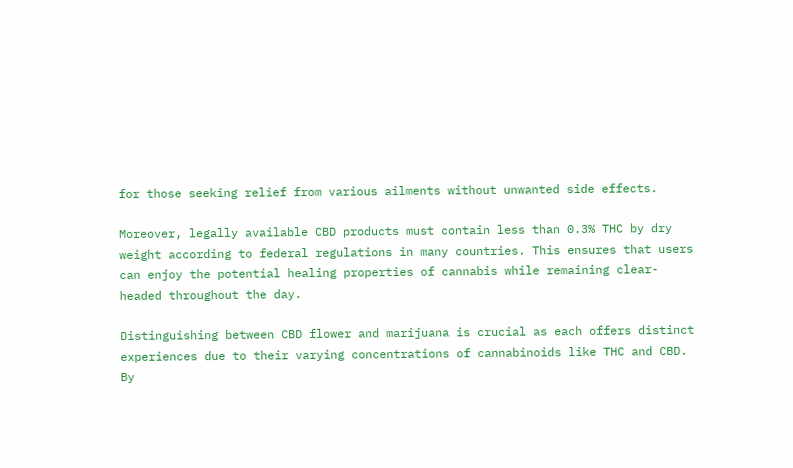for those seeking relief from various ailments without unwanted side effects.

Moreover, legally available CBD products must contain less than 0.3% THC by dry weight according to federal regulations in many countries. This ensures that users can enjoy the potential healing properties of cannabis while remaining clear-headed throughout the day.

Distinguishing between CBD flower and marijuana is crucial as each offers distinct experiences due to their varying concentrations of cannabinoids like THC and CBD. By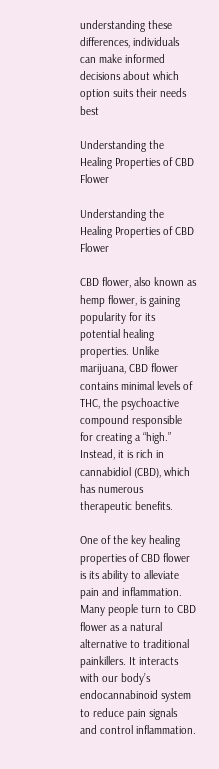understanding these differences, individuals can make informed decisions about which option suits their needs best

Understanding the Healing Properties of CBD Flower

Understanding the Healing Properties of CBD Flower

CBD flower, also known as hemp flower, is gaining popularity for its potential healing properties. Unlike marijuana, CBD flower contains minimal levels of THC, the psychoactive compound responsible for creating a “high.” Instead, it is rich in cannabidiol (CBD), which has numerous therapeutic benefits.

One of the key healing properties of CBD flower is its ability to alleviate pain and inflammation. Many people turn to CBD flower as a natural alternative to traditional painkillers. It interacts with our body’s endocannabinoid system to reduce pain signals and control inflammation.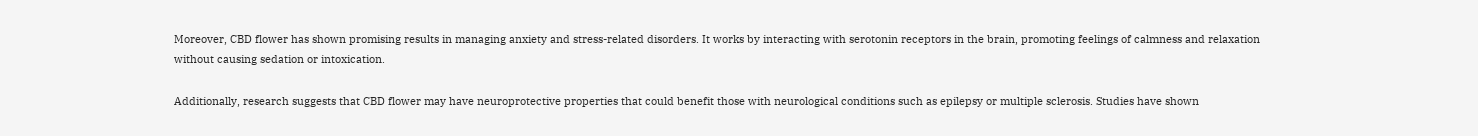Moreover, CBD flower has shown promising results in managing anxiety and stress-related disorders. It works by interacting with serotonin receptors in the brain, promoting feelings of calmness and relaxation without causing sedation or intoxication.

Additionally, research suggests that CBD flower may have neuroprotective properties that could benefit those with neurological conditions such as epilepsy or multiple sclerosis. Studies have shown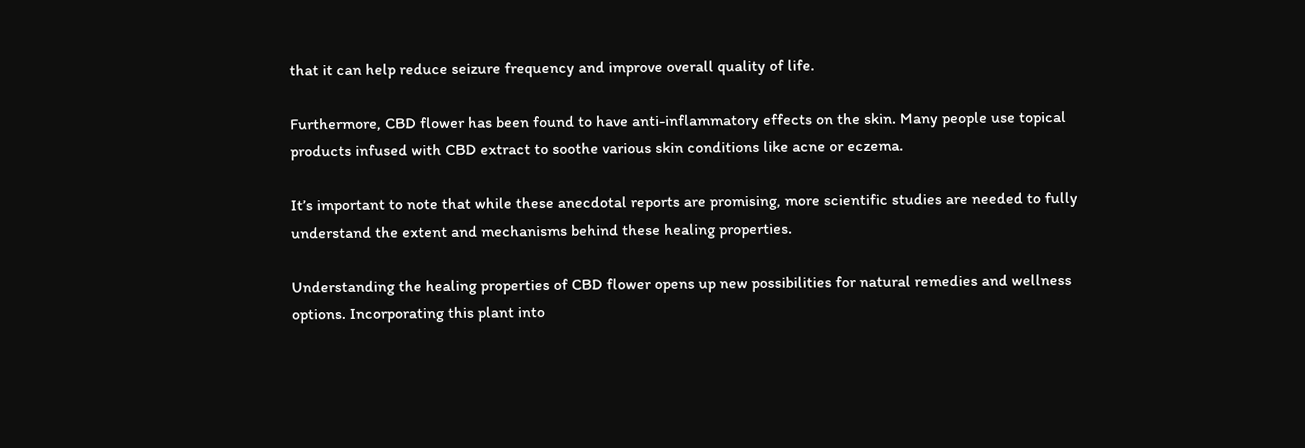that it can help reduce seizure frequency and improve overall quality of life.

Furthermore, CBD flower has been found to have anti-inflammatory effects on the skin. Many people use topical products infused with CBD extract to soothe various skin conditions like acne or eczema.

It’s important to note that while these anecdotal reports are promising, more scientific studies are needed to fully understand the extent and mechanisms behind these healing properties.

Understanding the healing properties of CBD flower opens up new possibilities for natural remedies and wellness options. Incorporating this plant into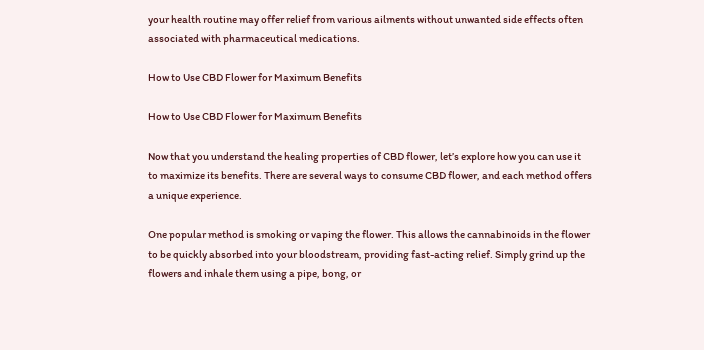your health routine may offer relief from various ailments without unwanted side effects often associated with pharmaceutical medications.

How to Use CBD Flower for Maximum Benefits

How to Use CBD Flower for Maximum Benefits

Now that you understand the healing properties of CBD flower, let’s explore how you can use it to maximize its benefits. There are several ways to consume CBD flower, and each method offers a unique experience.

One popular method is smoking or vaping the flower. This allows the cannabinoids in the flower to be quickly absorbed into your bloodstream, providing fast-acting relief. Simply grind up the flowers and inhale them using a pipe, bong, or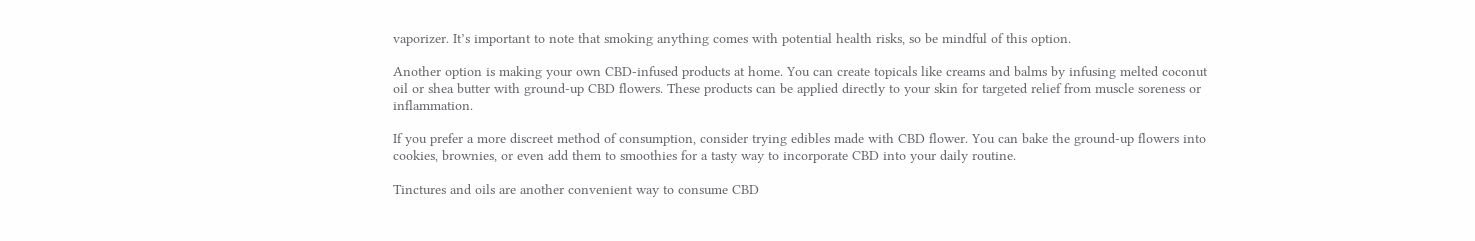vaporizer. It’s important to note that smoking anything comes with potential health risks, so be mindful of this option.

Another option is making your own CBD-infused products at home. You can create topicals like creams and balms by infusing melted coconut oil or shea butter with ground-up CBD flowers. These products can be applied directly to your skin for targeted relief from muscle soreness or inflammation.

If you prefer a more discreet method of consumption, consider trying edibles made with CBD flower. You can bake the ground-up flowers into cookies, brownies, or even add them to smoothies for a tasty way to incorporate CBD into your daily routine.

Tinctures and oils are another convenient way to consume CBD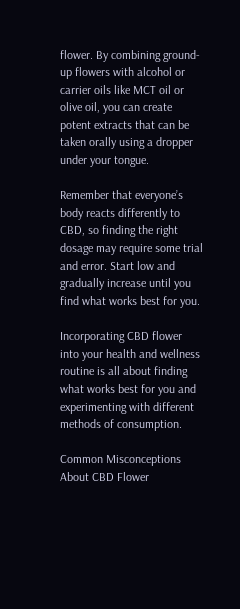flower. By combining ground-up flowers with alcohol or carrier oils like MCT oil or olive oil, you can create potent extracts that can be taken orally using a dropper under your tongue.

Remember that everyone’s body reacts differently to CBD, so finding the right dosage may require some trial and error. Start low and gradually increase until you find what works best for you.

Incorporating CBD flower into your health and wellness routine is all about finding what works best for you and experimenting with different methods of consumption.

Common Misconceptions About CBD Flower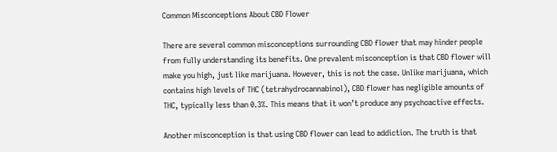Common Misconceptions About CBD Flower

There are several common misconceptions surrounding CBD flower that may hinder people from fully understanding its benefits. One prevalent misconception is that CBD flower will make you high, just like marijuana. However, this is not the case. Unlike marijuana, which contains high levels of THC (tetrahydrocannabinol), CBD flower has negligible amounts of THC, typically less than 0.3%. This means that it won’t produce any psychoactive effects.

Another misconception is that using CBD flower can lead to addiction. The truth is that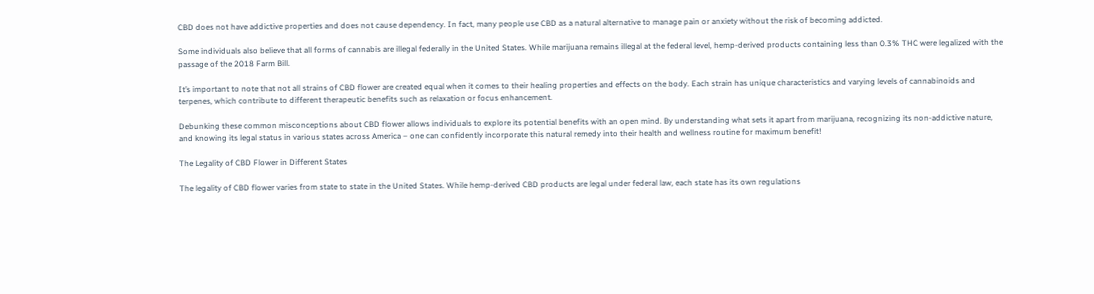CBD does not have addictive properties and does not cause dependency. In fact, many people use CBD as a natural alternative to manage pain or anxiety without the risk of becoming addicted.

Some individuals also believe that all forms of cannabis are illegal federally in the United States. While marijuana remains illegal at the federal level, hemp-derived products containing less than 0.3% THC were legalized with the passage of the 2018 Farm Bill.

It’s important to note that not all strains of CBD flower are created equal when it comes to their healing properties and effects on the body. Each strain has unique characteristics and varying levels of cannabinoids and terpenes, which contribute to different therapeutic benefits such as relaxation or focus enhancement.

Debunking these common misconceptions about CBD flower allows individuals to explore its potential benefits with an open mind. By understanding what sets it apart from marijuana, recognizing its non-addictive nature, and knowing its legal status in various states across America – one can confidently incorporate this natural remedy into their health and wellness routine for maximum benefit!

The Legality of CBD Flower in Different States

The legality of CBD flower varies from state to state in the United States. While hemp-derived CBD products are legal under federal law, each state has its own regulations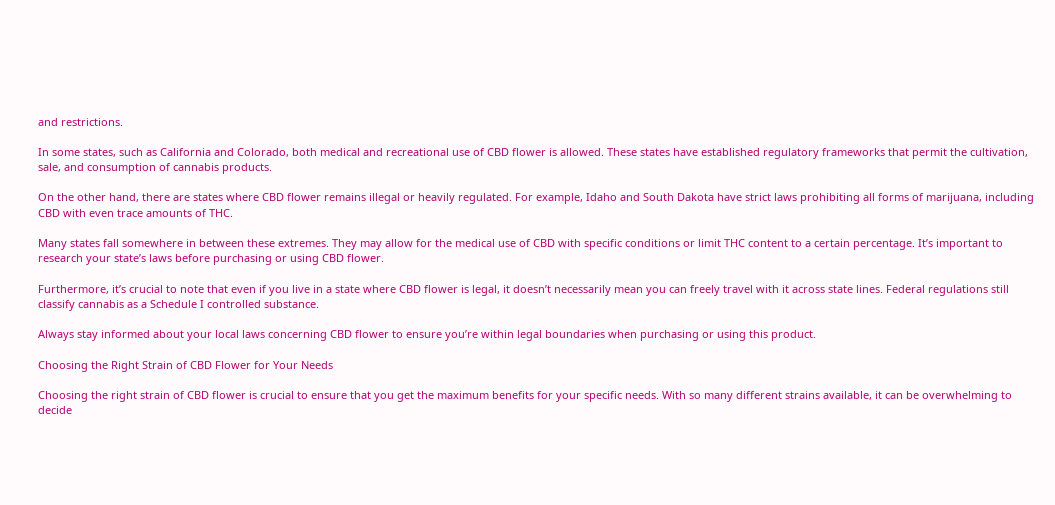and restrictions.

In some states, such as California and Colorado, both medical and recreational use of CBD flower is allowed. These states have established regulatory frameworks that permit the cultivation, sale, and consumption of cannabis products.

On the other hand, there are states where CBD flower remains illegal or heavily regulated. For example, Idaho and South Dakota have strict laws prohibiting all forms of marijuana, including CBD with even trace amounts of THC.

Many states fall somewhere in between these extremes. They may allow for the medical use of CBD with specific conditions or limit THC content to a certain percentage. It’s important to research your state’s laws before purchasing or using CBD flower.

Furthermore, it’s crucial to note that even if you live in a state where CBD flower is legal, it doesn’t necessarily mean you can freely travel with it across state lines. Federal regulations still classify cannabis as a Schedule I controlled substance.

Always stay informed about your local laws concerning CBD flower to ensure you’re within legal boundaries when purchasing or using this product.

Choosing the Right Strain of CBD Flower for Your Needs

Choosing the right strain of CBD flower is crucial to ensure that you get the maximum benefits for your specific needs. With so many different strains available, it can be overwhelming to decide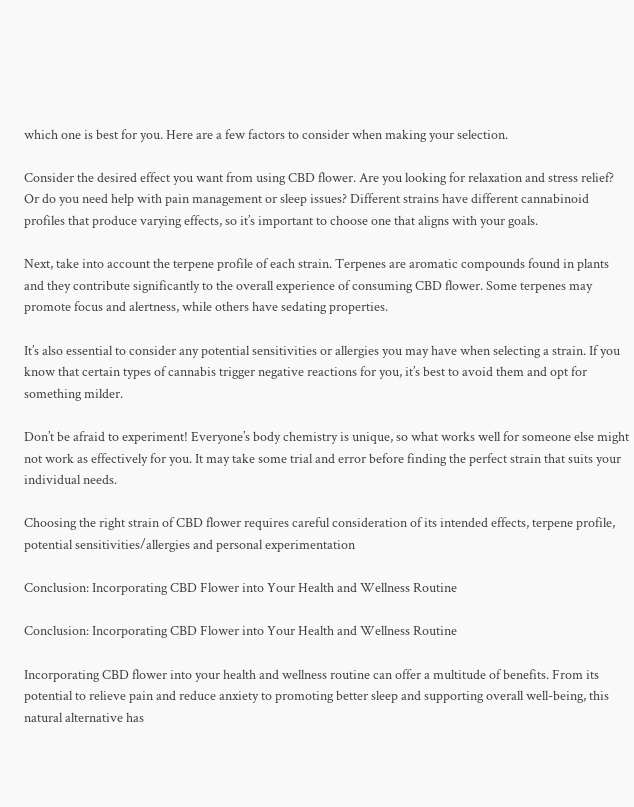which one is best for you. Here are a few factors to consider when making your selection.

Consider the desired effect you want from using CBD flower. Are you looking for relaxation and stress relief? Or do you need help with pain management or sleep issues? Different strains have different cannabinoid profiles that produce varying effects, so it’s important to choose one that aligns with your goals.

Next, take into account the terpene profile of each strain. Terpenes are aromatic compounds found in plants and they contribute significantly to the overall experience of consuming CBD flower. Some terpenes may promote focus and alertness, while others have sedating properties.

It’s also essential to consider any potential sensitivities or allergies you may have when selecting a strain. If you know that certain types of cannabis trigger negative reactions for you, it’s best to avoid them and opt for something milder.

Don’t be afraid to experiment! Everyone’s body chemistry is unique, so what works well for someone else might not work as effectively for you. It may take some trial and error before finding the perfect strain that suits your individual needs.

Choosing the right strain of CBD flower requires careful consideration of its intended effects, terpene profile, potential sensitivities/allergies and personal experimentation

Conclusion: Incorporating CBD Flower into Your Health and Wellness Routine

Conclusion: Incorporating CBD Flower into Your Health and Wellness Routine

Incorporating CBD flower into your health and wellness routine can offer a multitude of benefits. From its potential to relieve pain and reduce anxiety to promoting better sleep and supporting overall well-being, this natural alternative has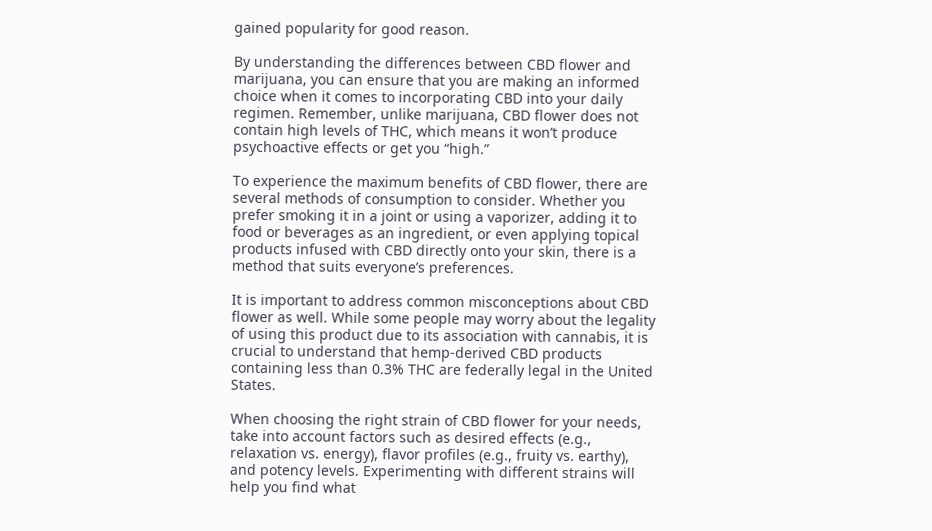gained popularity for good reason.

By understanding the differences between CBD flower and marijuana, you can ensure that you are making an informed choice when it comes to incorporating CBD into your daily regimen. Remember, unlike marijuana, CBD flower does not contain high levels of THC, which means it won’t produce psychoactive effects or get you “high.”

To experience the maximum benefits of CBD flower, there are several methods of consumption to consider. Whether you prefer smoking it in a joint or using a vaporizer, adding it to food or beverages as an ingredient, or even applying topical products infused with CBD directly onto your skin, there is a method that suits everyone’s preferences.

It is important to address common misconceptions about CBD flower as well. While some people may worry about the legality of using this product due to its association with cannabis, it is crucial to understand that hemp-derived CBD products containing less than 0.3% THC are federally legal in the United States.

When choosing the right strain of CBD flower for your needs, take into account factors such as desired effects (e.g., relaxation vs. energy), flavor profiles (e.g., fruity vs. earthy), and potency levels. Experimenting with different strains will help you find what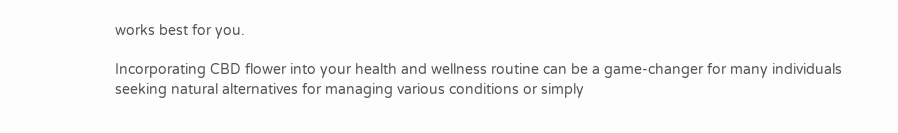works best for you.

Incorporating CBD flower into your health and wellness routine can be a game-changer for many individuals seeking natural alternatives for managing various conditions or simply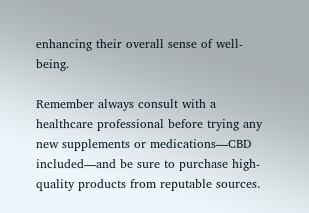enhancing their overall sense of well-being.

Remember always consult with a healthcare professional before trying any new supplements or medications—CBD included—and be sure to purchase high-quality products from reputable sources.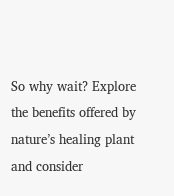So why wait? Explore the benefits offered by nature’s healing plant and consider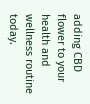adding CBD flower to your health and wellness routine today.